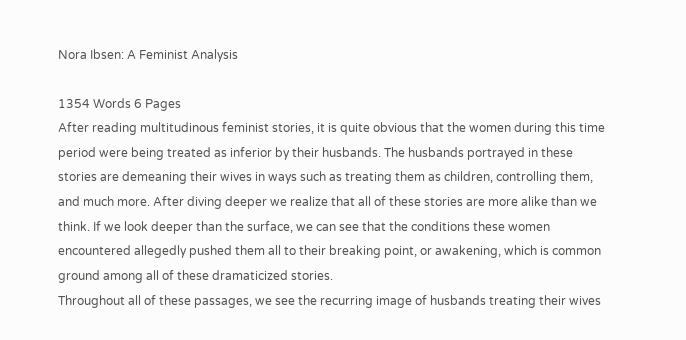Nora Ibsen: A Feminist Analysis

1354 Words 6 Pages
After reading multitudinous feminist stories, it is quite obvious that the women during this time period were being treated as inferior by their husbands. The husbands portrayed in these stories are demeaning their wives in ways such as treating them as children, controlling them, and much more. After diving deeper we realize that all of these stories are more alike than we think. If we look deeper than the surface, we can see that the conditions these women encountered allegedly pushed them all to their breaking point, or awakening, which is common ground among all of these dramaticized stories.
Throughout all of these passages, we see the recurring image of husbands treating their wives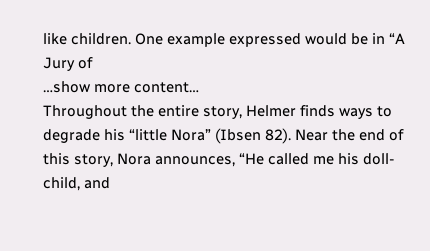like children. One example expressed would be in “A Jury of
…show more content…
Throughout the entire story, Helmer finds ways to degrade his “little Nora” (Ibsen 82). Near the end of this story, Nora announces, “He called me his doll-child, and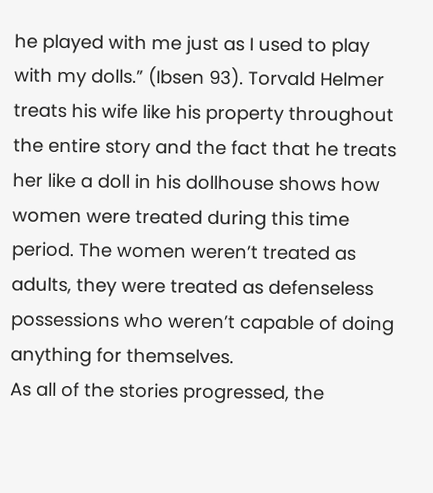he played with me just as I used to play with my dolls.” (Ibsen 93). Torvald Helmer treats his wife like his property throughout the entire story and the fact that he treats her like a doll in his dollhouse shows how women were treated during this time period. The women weren’t treated as adults, they were treated as defenseless possessions who weren’t capable of doing anything for themselves.
As all of the stories progressed, the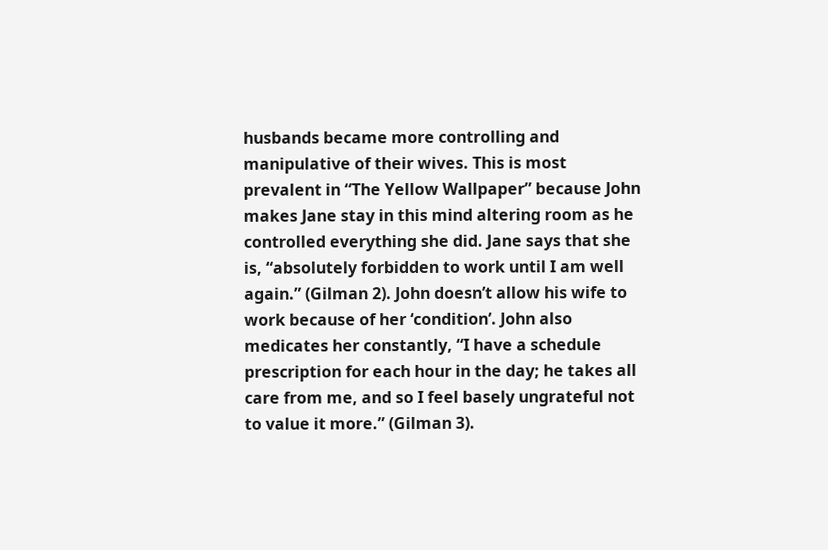husbands became more controlling and manipulative of their wives. This is most prevalent in “The Yellow Wallpaper” because John makes Jane stay in this mind altering room as he controlled everything she did. Jane says that she is, “absolutely forbidden to work until I am well again.” (Gilman 2). John doesn’t allow his wife to work because of her ‘condition’. John also medicates her constantly, “I have a schedule prescription for each hour in the day; he takes all care from me, and so I feel basely ungrateful not to value it more.” (Gilman 3).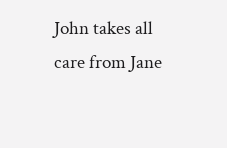John takes all care from Jane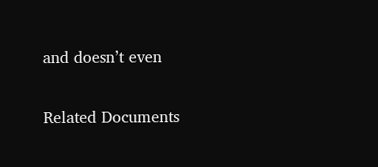and doesn’t even

Related Documents